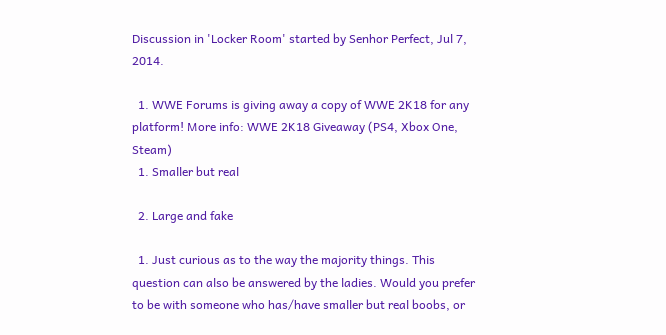Discussion in 'Locker Room' started by Senhor Perfect, Jul 7, 2014.

  1. WWE Forums is giving away a copy of WWE 2K18 for any platform! More info: WWE 2K18 Giveaway (PS4, Xbox One, Steam)
  1. Smaller but real

  2. Large and fake

  1. Just curious as to the way the majority things. This question can also be answered by the ladies. Would you prefer to be with someone who has/have smaller but real boobs, or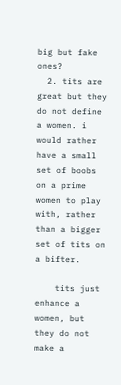big but fake ones?
  2. tits are great but they do not define a women. i would rather have a small set of boobs on a prime women to play with, rather than a bigger set of tits on a bifter.

    tits just enhance a women, but they do not make a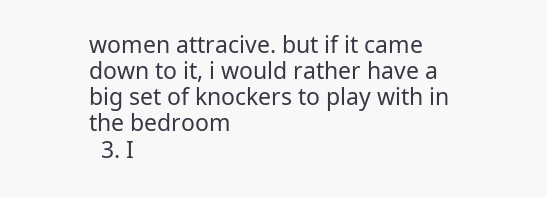women attracive. but if it came down to it, i would rather have a big set of knockers to play with in the bedroom
  3. I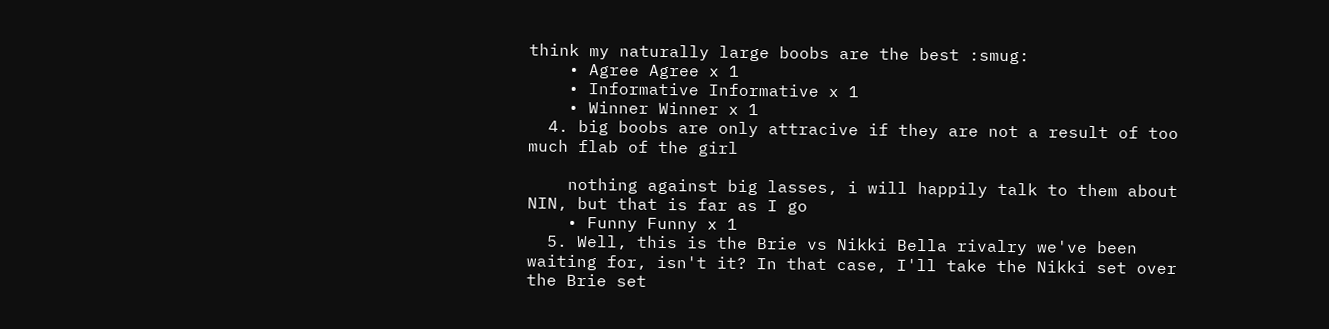think my naturally large boobs are the best :smug:
    • Agree Agree x 1
    • Informative Informative x 1
    • Winner Winner x 1
  4. big boobs are only attracive if they are not a result of too much flab of the girl

    nothing against big lasses, i will happily talk to them about NIN, but that is far as I go
    • Funny Funny x 1
  5. Well, this is the Brie vs Nikki Bella rivalry we've been waiting for, isn't it? In that case, I'll take the Nikki set over the Brie set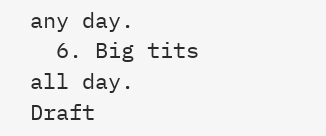any day.
  6. Big tits all day.
Draft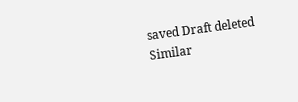saved Draft deleted
Similar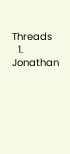Threads
  1. Jonathan